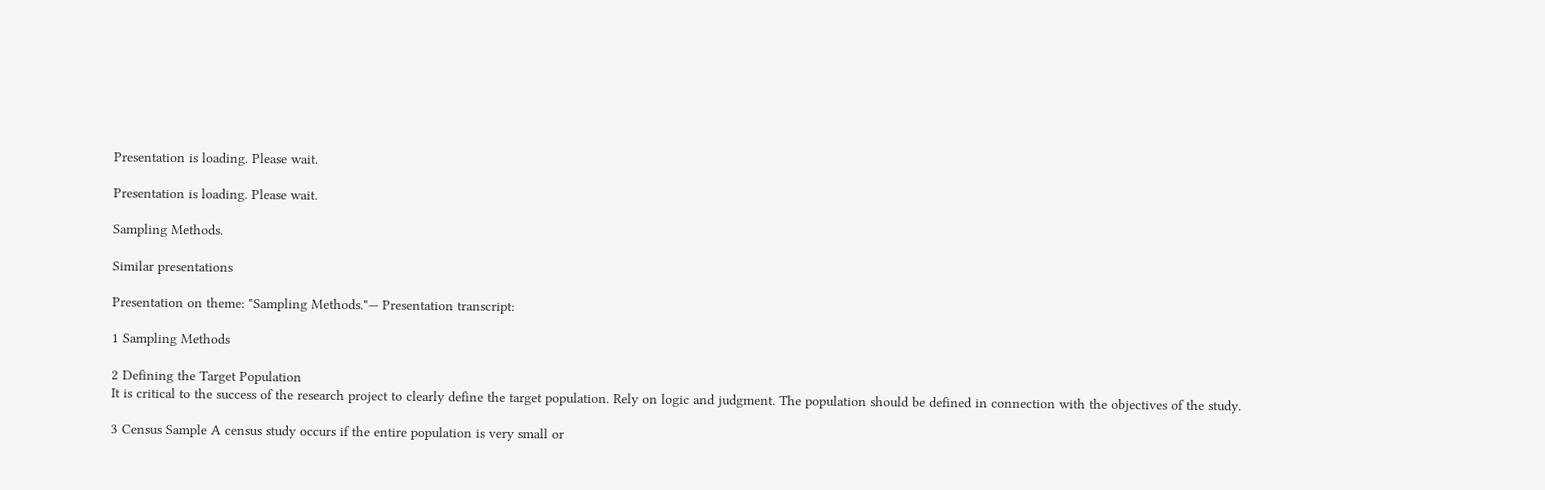Presentation is loading. Please wait.

Presentation is loading. Please wait.

Sampling Methods.

Similar presentations

Presentation on theme: "Sampling Methods."— Presentation transcript:

1 Sampling Methods

2 Defining the Target Population
It is critical to the success of the research project to clearly define the target population. Rely on logic and judgment. The population should be defined in connection with the objectives of the study.

3 Census Sample A census study occurs if the entire population is very small or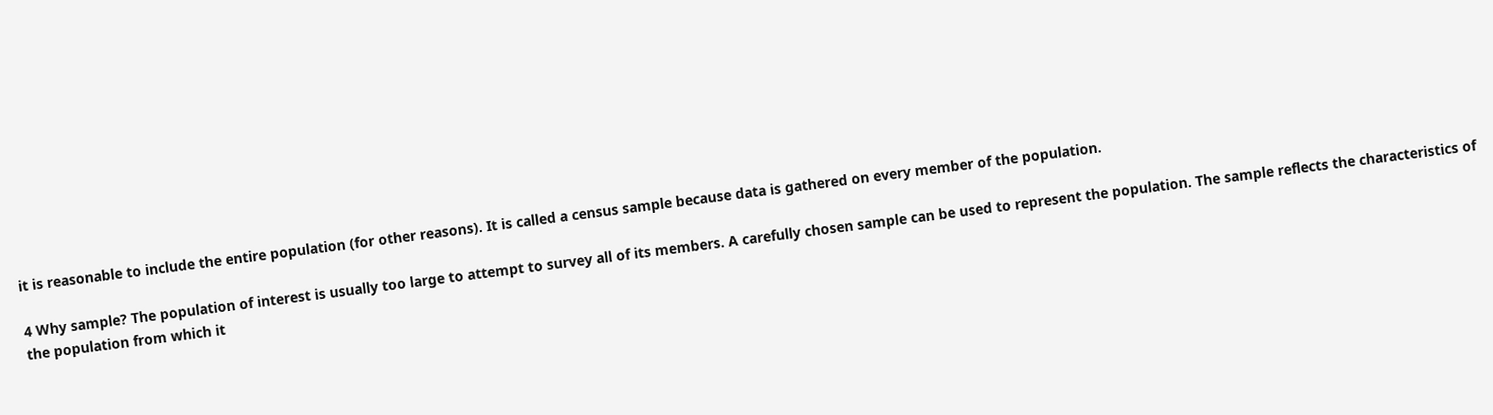it is reasonable to include the entire population (for other reasons). It is called a census sample because data is gathered on every member of the population.

4 Why sample? The population of interest is usually too large to attempt to survey all of its members. A carefully chosen sample can be used to represent the population. The sample reflects the characteristics of the population from which it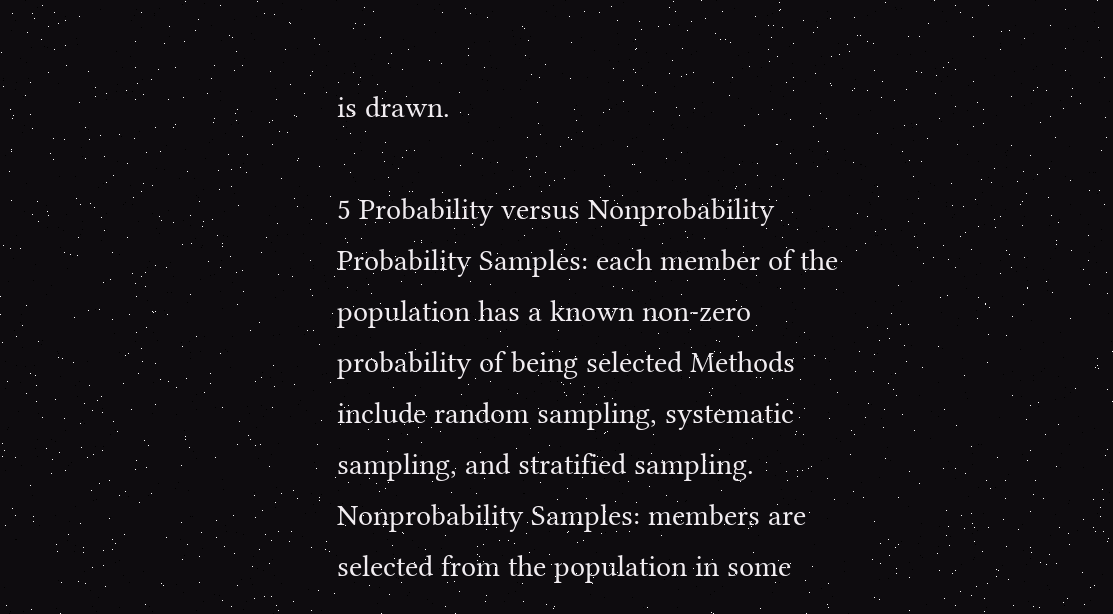is drawn.

5 Probability versus Nonprobability
Probability Samples: each member of the population has a known non-zero probability of being selected Methods include random sampling, systematic sampling, and stratified sampling. Nonprobability Samples: members are selected from the population in some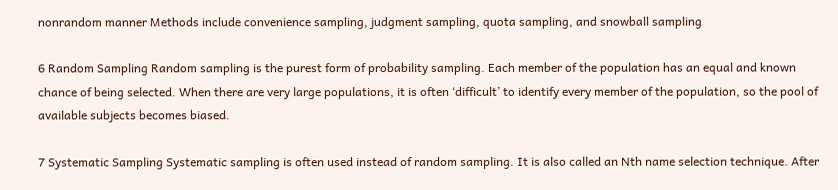nonrandom manner Methods include convenience sampling, judgment sampling, quota sampling, and snowball sampling

6 Random Sampling Random sampling is the purest form of probability sampling. Each member of the population has an equal and known chance of being selected. When there are very large populations, it is often ‘difficult’ to identify every member of the population, so the pool of available subjects becomes biased.

7 Systematic Sampling Systematic sampling is often used instead of random sampling. It is also called an Nth name selection technique. After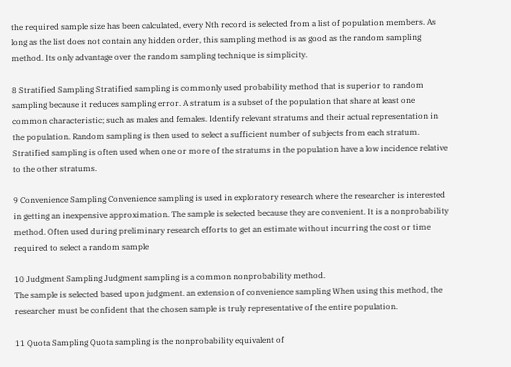the required sample size has been calculated, every Nth record is selected from a list of population members. As long as the list does not contain any hidden order, this sampling method is as good as the random sampling method. Its only advantage over the random sampling technique is simplicity.

8 Stratified Sampling Stratified sampling is commonly used probability method that is superior to random sampling because it reduces sampling error. A stratum is a subset of the population that share at least one common characteristic; such as males and females. Identify relevant stratums and their actual representation in the population. Random sampling is then used to select a sufficient number of subjects from each stratum. Stratified sampling is often used when one or more of the stratums in the population have a low incidence relative to the other stratums.

9 Convenience Sampling Convenience sampling is used in exploratory research where the researcher is interested in getting an inexpensive approximation. The sample is selected because they are convenient. It is a nonprobability method. Often used during preliminary research efforts to get an estimate without incurring the cost or time required to select a random sample

10 Judgment Sampling Judgment sampling is a common nonprobability method.
The sample is selected based upon judgment. an extension of convenience sampling When using this method, the researcher must be confident that the chosen sample is truly representative of the entire population.

11 Quota Sampling Quota sampling is the nonprobability equivalent of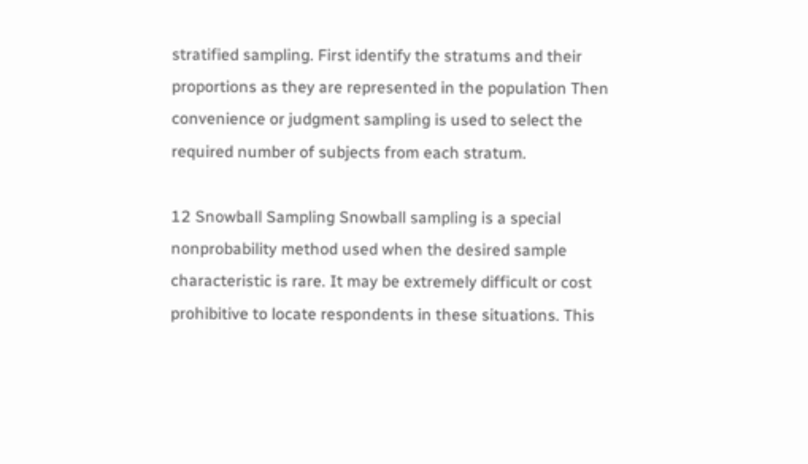stratified sampling. First identify the stratums and their proportions as they are represented in the population Then convenience or judgment sampling is used to select the required number of subjects from each stratum.

12 Snowball Sampling Snowball sampling is a special nonprobability method used when the desired sample characteristic is rare. It may be extremely difficult or cost prohibitive to locate respondents in these situations. This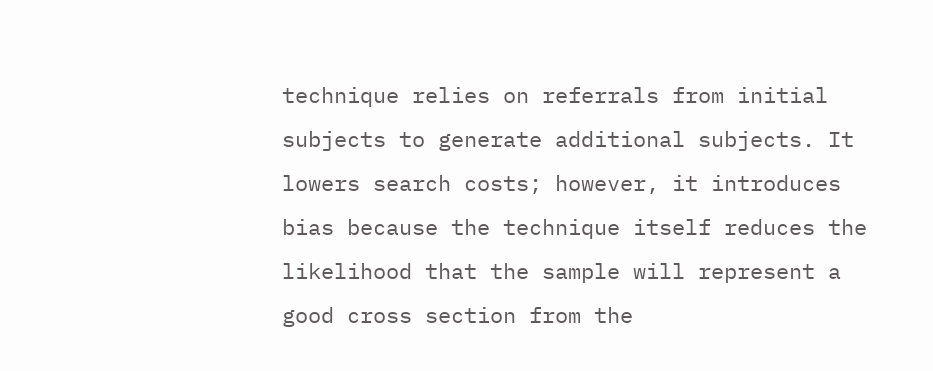technique relies on referrals from initial subjects to generate additional subjects. It lowers search costs; however, it introduces bias because the technique itself reduces the likelihood that the sample will represent a good cross section from the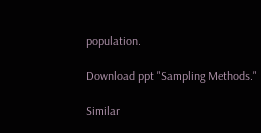population.

Download ppt "Sampling Methods."

Similar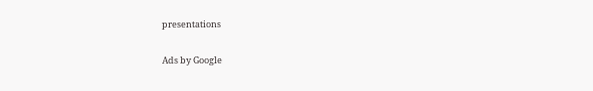presentations

Ads by Google